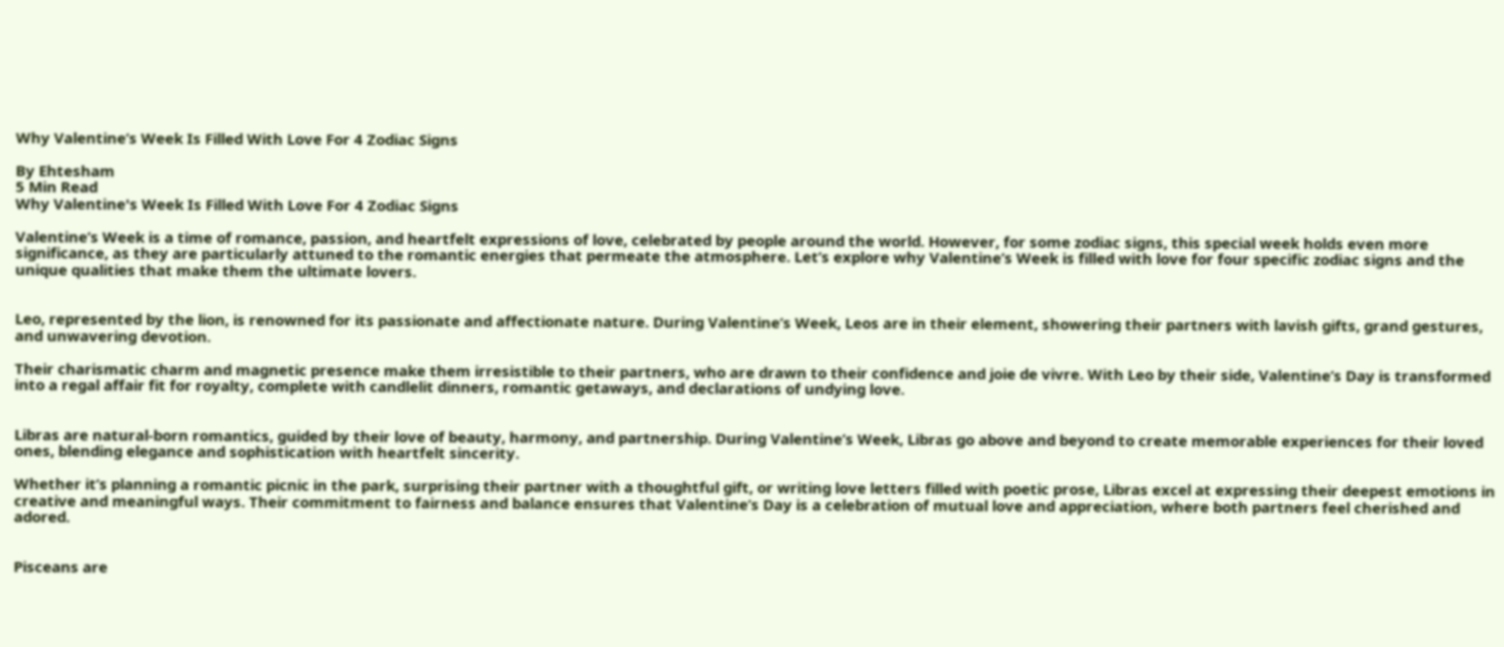Why Valentine’s Week Is Filled With Love For 4 Zodiac Signs

By Ehtesham
5 Min Read
Why Valentine's Week Is Filled With Love For 4 Zodiac Signs

Valentine’s Week is a time of romance, passion, and heartfelt expressions of love, celebrated by people around the world. However, for some zodiac signs, this special week holds even more significance, as they are particularly attuned to the romantic energies that permeate the atmosphere. Let’s explore why Valentine’s Week is filled with love for four specific zodiac signs and the unique qualities that make them the ultimate lovers.


Leo, represented by the lion, is renowned for its passionate and affectionate nature. During Valentine’s Week, Leos are in their element, showering their partners with lavish gifts, grand gestures, and unwavering devotion.

Their charismatic charm and magnetic presence make them irresistible to their partners, who are drawn to their confidence and joie de vivre. With Leo by their side, Valentine’s Day is transformed into a regal affair fit for royalty, complete with candlelit dinners, romantic getaways, and declarations of undying love.


Libras are natural-born romantics, guided by their love of beauty, harmony, and partnership. During Valentine’s Week, Libras go above and beyond to create memorable experiences for their loved ones, blending elegance and sophistication with heartfelt sincerity.

Whether it’s planning a romantic picnic in the park, surprising their partner with a thoughtful gift, or writing love letters filled with poetic prose, Libras excel at expressing their deepest emotions in creative and meaningful ways. Their commitment to fairness and balance ensures that Valentine’s Day is a celebration of mutual love and appreciation, where both partners feel cherished and adored.


Pisceans are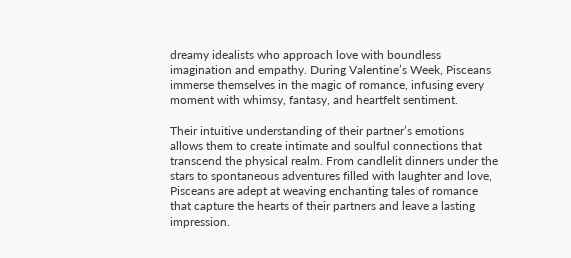dreamy idealists who approach love with boundless imagination and empathy. During Valentine’s Week, Pisceans immerse themselves in the magic of romance, infusing every moment with whimsy, fantasy, and heartfelt sentiment.

Their intuitive understanding of their partner’s emotions allows them to create intimate and soulful connections that transcend the physical realm. From candlelit dinners under the stars to spontaneous adventures filled with laughter and love, Pisceans are adept at weaving enchanting tales of romance that capture the hearts of their partners and leave a lasting impression.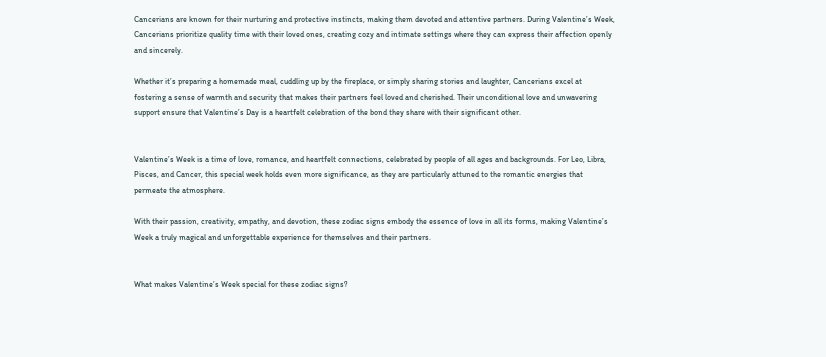Cancerians are known for their nurturing and protective instincts, making them devoted and attentive partners. During Valentine’s Week, Cancerians prioritize quality time with their loved ones, creating cozy and intimate settings where they can express their affection openly and sincerely.

Whether it’s preparing a homemade meal, cuddling up by the fireplace, or simply sharing stories and laughter, Cancerians excel at fostering a sense of warmth and security that makes their partners feel loved and cherished. Their unconditional love and unwavering support ensure that Valentine’s Day is a heartfelt celebration of the bond they share with their significant other.


Valentine’s Week is a time of love, romance, and heartfelt connections, celebrated by people of all ages and backgrounds. For Leo, Libra, Pisces, and Cancer, this special week holds even more significance, as they are particularly attuned to the romantic energies that permeate the atmosphere.

With their passion, creativity, empathy, and devotion, these zodiac signs embody the essence of love in all its forms, making Valentine’s Week a truly magical and unforgettable experience for themselves and their partners.


What makes Valentine’s Week special for these zodiac signs?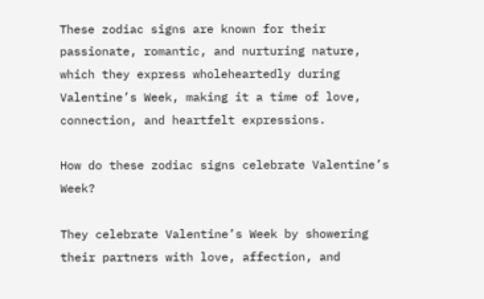These zodiac signs are known for their passionate, romantic, and nurturing nature, which they express wholeheartedly during Valentine’s Week, making it a time of love, connection, and heartfelt expressions.

How do these zodiac signs celebrate Valentine’s Week?

They celebrate Valentine’s Week by showering their partners with love, affection, and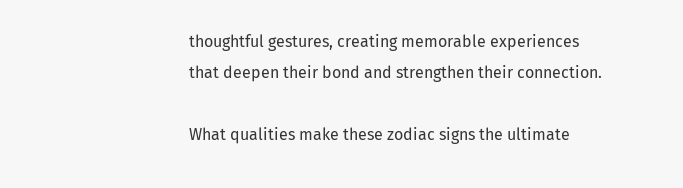thoughtful gestures, creating memorable experiences that deepen their bond and strengthen their connection.

What qualities make these zodiac signs the ultimate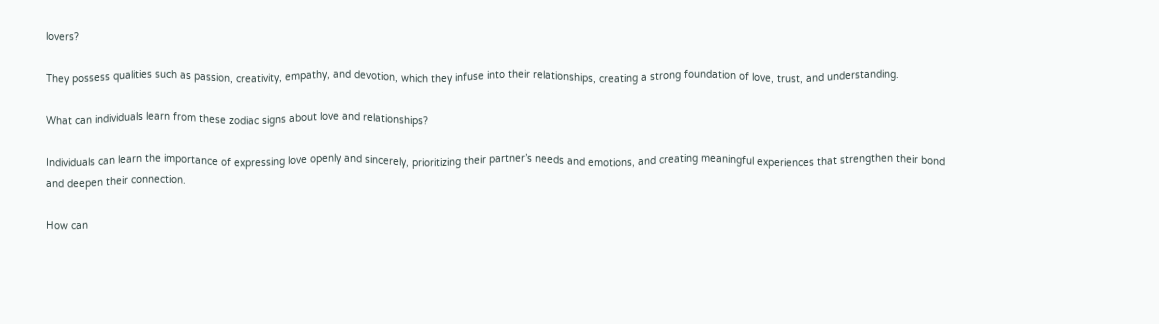lovers?

They possess qualities such as passion, creativity, empathy, and devotion, which they infuse into their relationships, creating a strong foundation of love, trust, and understanding.

What can individuals learn from these zodiac signs about love and relationships?

Individuals can learn the importance of expressing love openly and sincerely, prioritizing their partner’s needs and emotions, and creating meaningful experiences that strengthen their bond and deepen their connection.

How can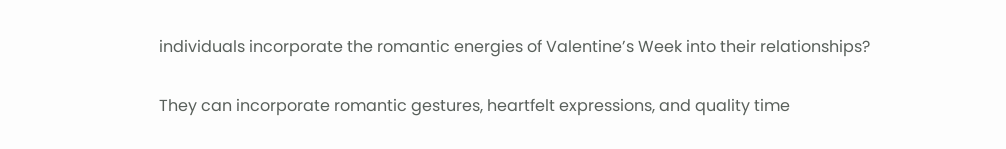individuals incorporate the romantic energies of Valentine’s Week into their relationships?

They can incorporate romantic gestures, heartfelt expressions, and quality time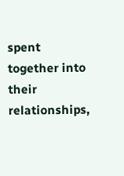spent together into their relationships,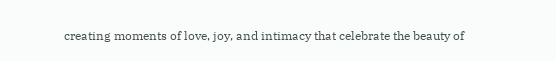creating moments of love, joy, and intimacy that celebrate the beauty of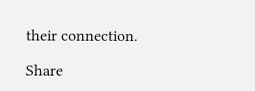their connection.

Share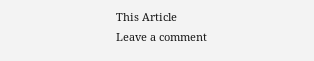This Article
Leave a comment